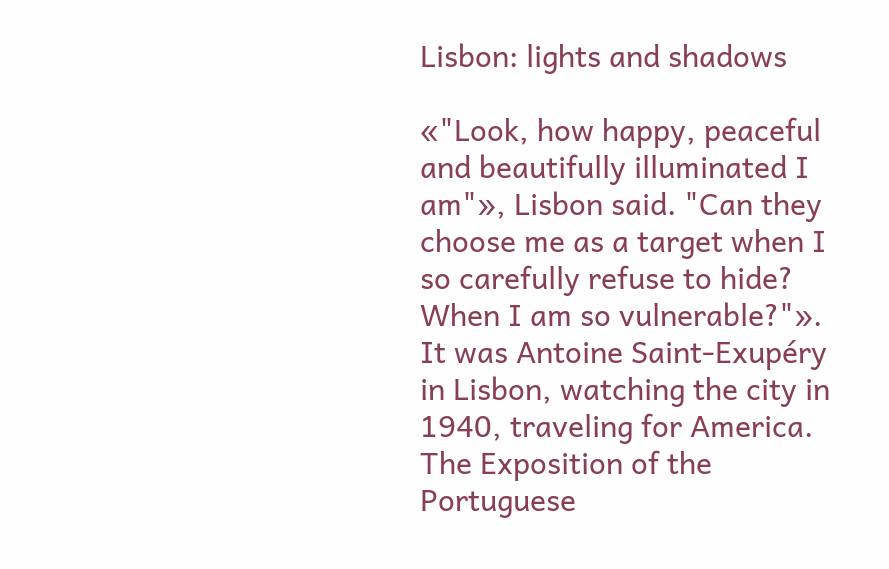Lisbon: lights and shadows

«"Look, how happy, peaceful and beautifully illuminated I am"», Lisbon said. "Can they choose me as a target when I so carefully refuse to hide? When I am so vulnerable?"». It was Antoine Saint-Exupéry in Lisbon, watching the city in 1940, traveling for America. The Exposition of the Portuguese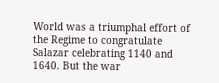World was a triumphal effort of the Regime to congratulate Salazar celebrating 1140 and 1640. But the war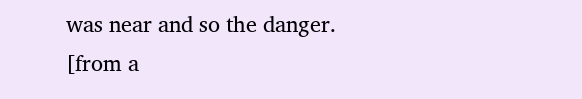was near and so the danger. [from a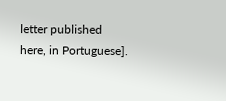letter published here, in Portuguese].